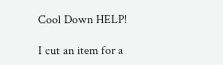Cool Down HELP!

I cut an item for a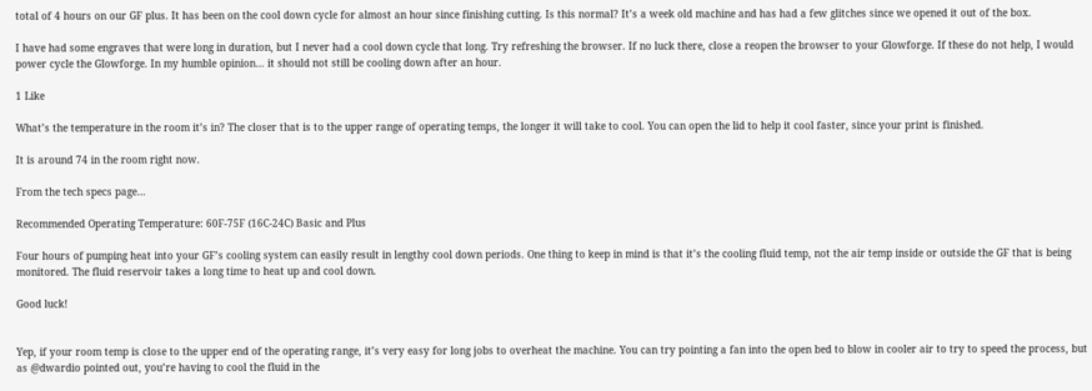total of 4 hours on our GF plus. It has been on the cool down cycle for almost an hour since finishing cutting. Is this normal? It’s a week old machine and has had a few glitches since we opened it out of the box.

I have had some engraves that were long in duration, but I never had a cool down cycle that long. Try refreshing the browser. If no luck there, close a reopen the browser to your Glowforge. If these do not help, I would power cycle the Glowforge. In my humble opinion… it should not still be cooling down after an hour.

1 Like

What’s the temperature in the room it’s in? The closer that is to the upper range of operating temps, the longer it will take to cool. You can open the lid to help it cool faster, since your print is finished.

It is around 74 in the room right now.

From the tech specs page…

Recommended Operating Temperature: 60F-75F (16C-24C) Basic and Plus

Four hours of pumping heat into your GF’s cooling system can easily result in lengthy cool down periods. One thing to keep in mind is that it’s the cooling fluid temp, not the air temp inside or outside the GF that is being monitored. The fluid reservoir takes a long time to heat up and cool down.

Good luck!


Yep, if your room temp is close to the upper end of the operating range, it’s very easy for long jobs to overheat the machine. You can try pointing a fan into the open bed to blow in cooler air to try to speed the process, but as @dwardio pointed out, you’re having to cool the fluid in the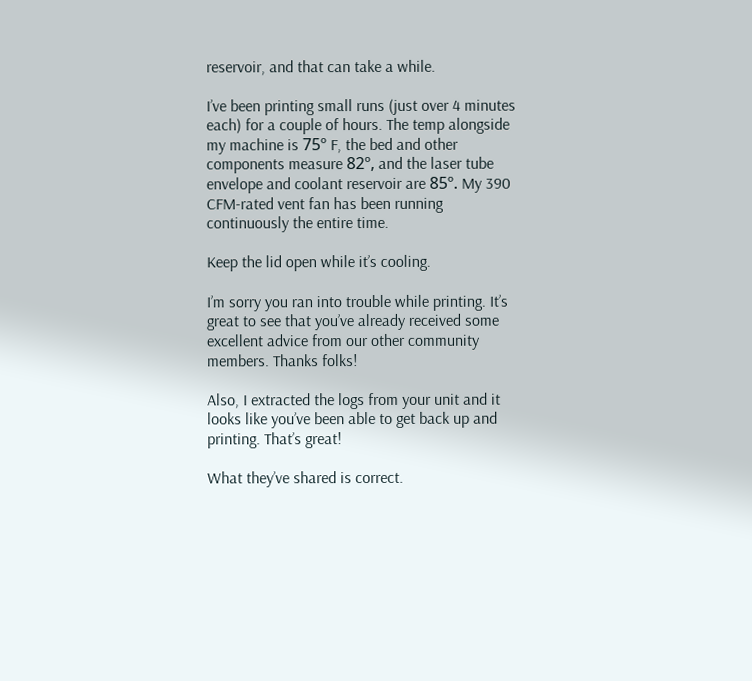reservoir, and that can take a while.

I’ve been printing small runs (just over 4 minutes each) for a couple of hours. The temp alongside my machine is 75º F, the bed and other components measure 82º, and the laser tube envelope and coolant reservoir are 85º. My 390 CFM-rated vent fan has been running continuously the entire time.

Keep the lid open while it’s cooling.

I’m sorry you ran into trouble while printing. It’s great to see that you’ve already received some excellent advice from our other community members. Thanks folks!

Also, I extracted the logs from your unit and it looks like you’ve been able to get back up and printing. That’s great!

What they’ve shared is correct.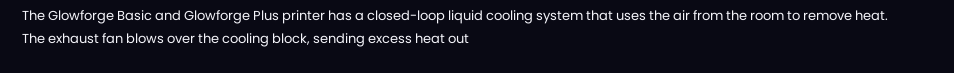The Glowforge Basic and Glowforge Plus printer has a closed-loop liquid cooling system that uses the air from the room to remove heat. The exhaust fan blows over the cooling block, sending excess heat out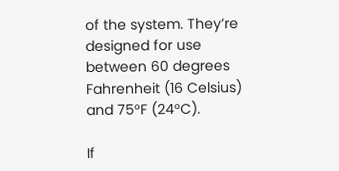of the system. They’re designed for use between 60 degrees Fahrenheit (16 Celsius) and 75°F (24°C).

If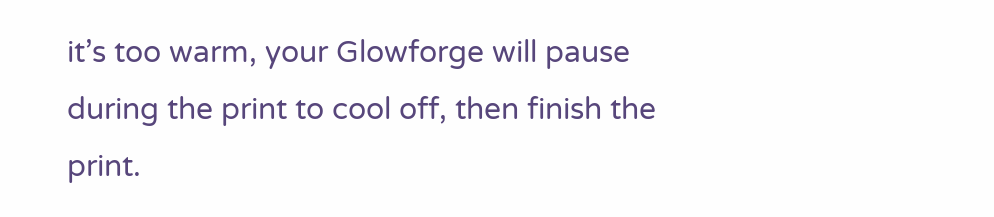it’s too warm, your Glowforge will pause during the print to cool off, then finish the print.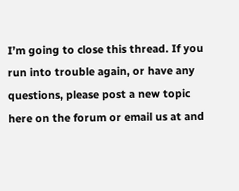I’m going to close this thread. If you run into trouble again, or have any questions, please post a new topic here on the forum or email us at and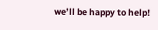we’ll be happy to help!